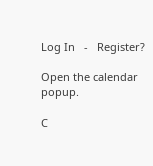Log In   -   Register?

Open the calendar popup.

C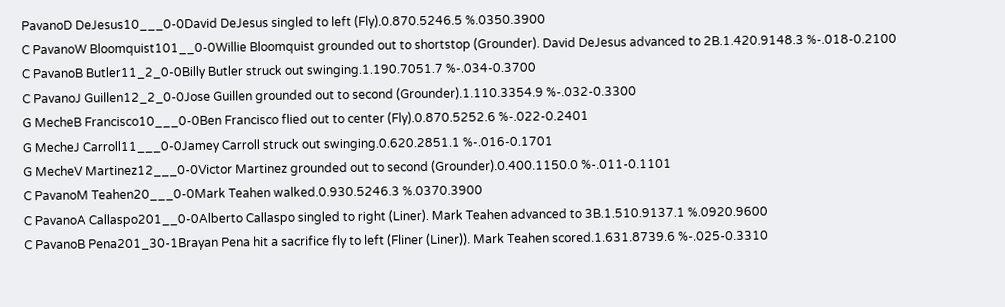PavanoD DeJesus10___0-0David DeJesus singled to left (Fly).0.870.5246.5 %.0350.3900
C PavanoW Bloomquist101__0-0Willie Bloomquist grounded out to shortstop (Grounder). David DeJesus advanced to 2B.1.420.9148.3 %-.018-0.2100
C PavanoB Butler11_2_0-0Billy Butler struck out swinging.1.190.7051.7 %-.034-0.3700
C PavanoJ Guillen12_2_0-0Jose Guillen grounded out to second (Grounder).1.110.3354.9 %-.032-0.3300
G MecheB Francisco10___0-0Ben Francisco flied out to center (Fly).0.870.5252.6 %-.022-0.2401
G MecheJ Carroll11___0-0Jamey Carroll struck out swinging.0.620.2851.1 %-.016-0.1701
G MecheV Martinez12___0-0Victor Martinez grounded out to second (Grounder).0.400.1150.0 %-.011-0.1101
C PavanoM Teahen20___0-0Mark Teahen walked.0.930.5246.3 %.0370.3900
C PavanoA Callaspo201__0-0Alberto Callaspo singled to right (Liner). Mark Teahen advanced to 3B.1.510.9137.1 %.0920.9600
C PavanoB Pena201_30-1Brayan Pena hit a sacrifice fly to left (Fliner (Liner)). Mark Teahen scored.1.631.8739.6 %-.025-0.3310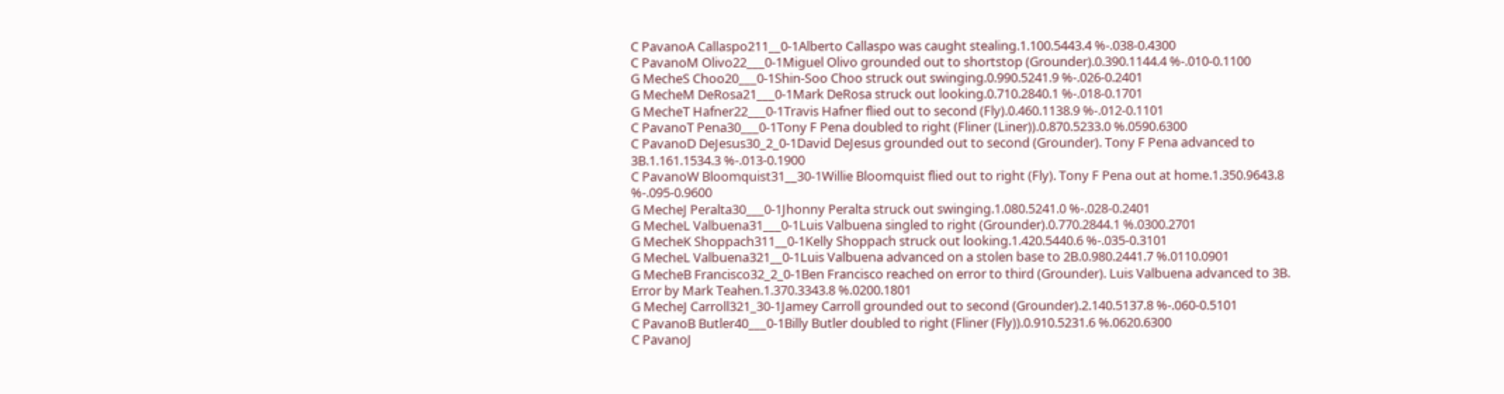C PavanoA Callaspo211__0-1Alberto Callaspo was caught stealing.1.100.5443.4 %-.038-0.4300
C PavanoM Olivo22___0-1Miguel Olivo grounded out to shortstop (Grounder).0.390.1144.4 %-.010-0.1100
G MecheS Choo20___0-1Shin-Soo Choo struck out swinging.0.990.5241.9 %-.026-0.2401
G MecheM DeRosa21___0-1Mark DeRosa struck out looking.0.710.2840.1 %-.018-0.1701
G MecheT Hafner22___0-1Travis Hafner flied out to second (Fly).0.460.1138.9 %-.012-0.1101
C PavanoT Pena30___0-1Tony F Pena doubled to right (Fliner (Liner)).0.870.5233.0 %.0590.6300
C PavanoD DeJesus30_2_0-1David DeJesus grounded out to second (Grounder). Tony F Pena advanced to 3B.1.161.1534.3 %-.013-0.1900
C PavanoW Bloomquist31__30-1Willie Bloomquist flied out to right (Fly). Tony F Pena out at home.1.350.9643.8 %-.095-0.9600
G MecheJ Peralta30___0-1Jhonny Peralta struck out swinging.1.080.5241.0 %-.028-0.2401
G MecheL Valbuena31___0-1Luis Valbuena singled to right (Grounder).0.770.2844.1 %.0300.2701
G MecheK Shoppach311__0-1Kelly Shoppach struck out looking.1.420.5440.6 %-.035-0.3101
G MecheL Valbuena321__0-1Luis Valbuena advanced on a stolen base to 2B.0.980.2441.7 %.0110.0901
G MecheB Francisco32_2_0-1Ben Francisco reached on error to third (Grounder). Luis Valbuena advanced to 3B. Error by Mark Teahen.1.370.3343.8 %.0200.1801
G MecheJ Carroll321_30-1Jamey Carroll grounded out to second (Grounder).2.140.5137.8 %-.060-0.5101
C PavanoB Butler40___0-1Billy Butler doubled to right (Fliner (Fly)).0.910.5231.6 %.0620.6300
C PavanoJ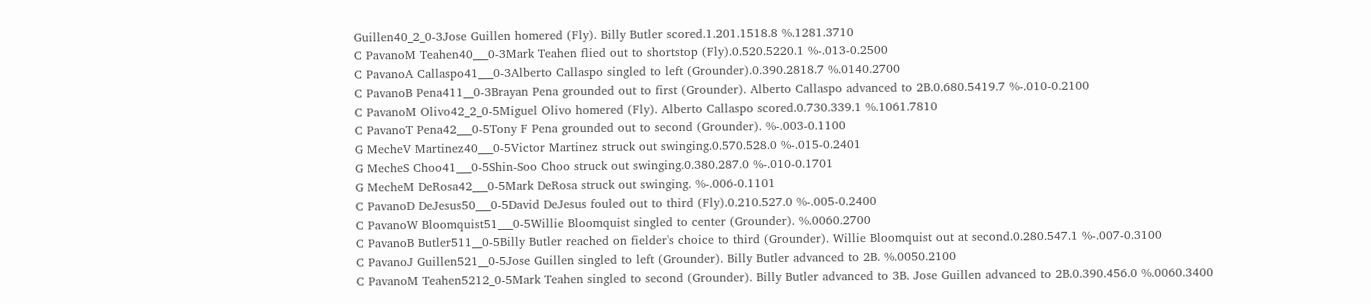Guillen40_2_0-3Jose Guillen homered (Fly). Billy Butler scored.1.201.1518.8 %.1281.3710
C PavanoM Teahen40___0-3Mark Teahen flied out to shortstop (Fly).0.520.5220.1 %-.013-0.2500
C PavanoA Callaspo41___0-3Alberto Callaspo singled to left (Grounder).0.390.2818.7 %.0140.2700
C PavanoB Pena411__0-3Brayan Pena grounded out to first (Grounder). Alberto Callaspo advanced to 2B.0.680.5419.7 %-.010-0.2100
C PavanoM Olivo42_2_0-5Miguel Olivo homered (Fly). Alberto Callaspo scored.0.730.339.1 %.1061.7810
C PavanoT Pena42___0-5Tony F Pena grounded out to second (Grounder). %-.003-0.1100
G MecheV Martinez40___0-5Victor Martinez struck out swinging.0.570.528.0 %-.015-0.2401
G MecheS Choo41___0-5Shin-Soo Choo struck out swinging.0.380.287.0 %-.010-0.1701
G MecheM DeRosa42___0-5Mark DeRosa struck out swinging. %-.006-0.1101
C PavanoD DeJesus50___0-5David DeJesus fouled out to third (Fly).0.210.527.0 %-.005-0.2400
C PavanoW Bloomquist51___0-5Willie Bloomquist singled to center (Grounder). %.0060.2700
C PavanoB Butler511__0-5Billy Butler reached on fielder's choice to third (Grounder). Willie Bloomquist out at second.0.280.547.1 %-.007-0.3100
C PavanoJ Guillen521__0-5Jose Guillen singled to left (Grounder). Billy Butler advanced to 2B. %.0050.2100
C PavanoM Teahen5212_0-5Mark Teahen singled to second (Grounder). Billy Butler advanced to 3B. Jose Guillen advanced to 2B.0.390.456.0 %.0060.3400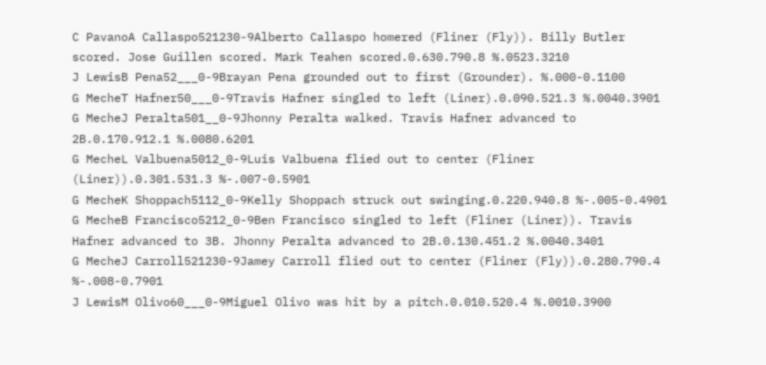C PavanoA Callaspo521230-9Alberto Callaspo homered (Fliner (Fly)). Billy Butler scored. Jose Guillen scored. Mark Teahen scored.0.630.790.8 %.0523.3210
J LewisB Pena52___0-9Brayan Pena grounded out to first (Grounder). %.000-0.1100
G MecheT Hafner50___0-9Travis Hafner singled to left (Liner).0.090.521.3 %.0040.3901
G MecheJ Peralta501__0-9Jhonny Peralta walked. Travis Hafner advanced to 2B.0.170.912.1 %.0080.6201
G MecheL Valbuena5012_0-9Luis Valbuena flied out to center (Fliner (Liner)).0.301.531.3 %-.007-0.5901
G MecheK Shoppach5112_0-9Kelly Shoppach struck out swinging.0.220.940.8 %-.005-0.4901
G MecheB Francisco5212_0-9Ben Francisco singled to left (Fliner (Liner)). Travis Hafner advanced to 3B. Jhonny Peralta advanced to 2B.0.130.451.2 %.0040.3401
G MecheJ Carroll521230-9Jamey Carroll flied out to center (Fliner (Fly)).0.280.790.4 %-.008-0.7901
J LewisM Olivo60___0-9Miguel Olivo was hit by a pitch.0.010.520.4 %.0010.3900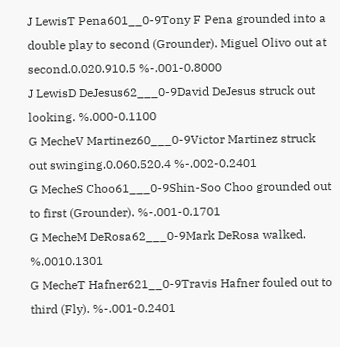J LewisT Pena601__0-9Tony F Pena grounded into a double play to second (Grounder). Miguel Olivo out at second.0.020.910.5 %-.001-0.8000
J LewisD DeJesus62___0-9David DeJesus struck out looking. %.000-0.1100
G MecheV Martinez60___0-9Victor Martinez struck out swinging.0.060.520.4 %-.002-0.2401
G MecheS Choo61___0-9Shin-Soo Choo grounded out to first (Grounder). %-.001-0.1701
G MecheM DeRosa62___0-9Mark DeRosa walked. %.0010.1301
G MecheT Hafner621__0-9Travis Hafner fouled out to third (Fly). %-.001-0.2401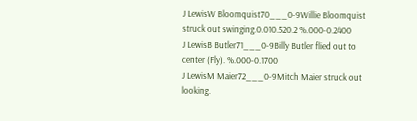J LewisW Bloomquist70___0-9Willie Bloomquist struck out swinging.0.010.520.2 %.000-0.2400
J LewisB Butler71___0-9Billy Butler flied out to center (Fly). %.000-0.1700
J LewisM Maier72___0-9Mitch Maier struck out looking.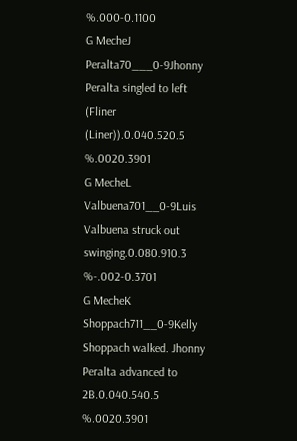%.000-0.1100
G MecheJ Peralta70___0-9Jhonny Peralta singled to left (Fliner (Liner)).0.040.520.5 %.0020.3901
G MecheL Valbuena701__0-9Luis Valbuena struck out swinging.0.080.910.3 %-.002-0.3701
G MecheK Shoppach711__0-9Kelly Shoppach walked. Jhonny Peralta advanced to 2B.0.040.540.5 %.0020.3901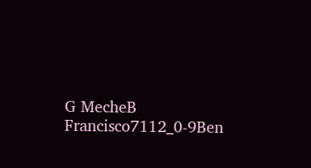G MecheB Francisco7112_0-9Ben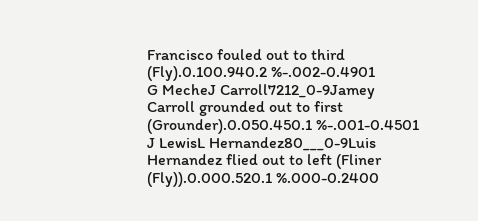Francisco fouled out to third (Fly).0.100.940.2 %-.002-0.4901
G MecheJ Carroll7212_0-9Jamey Carroll grounded out to first (Grounder).0.050.450.1 %-.001-0.4501
J LewisL Hernandez80___0-9Luis Hernandez flied out to left (Fliner (Fly)).0.000.520.1 %.000-0.2400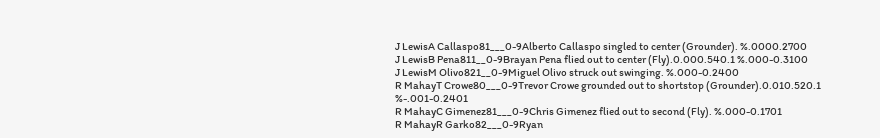J LewisA Callaspo81___0-9Alberto Callaspo singled to center (Grounder). %.0000.2700
J LewisB Pena811__0-9Brayan Pena flied out to center (Fly).0.000.540.1 %.000-0.3100
J LewisM Olivo821__0-9Miguel Olivo struck out swinging. %.000-0.2400
R MahayT Crowe80___0-9Trevor Crowe grounded out to shortstop (Grounder).0.010.520.1 %-.001-0.2401
R MahayC Gimenez81___0-9Chris Gimenez flied out to second (Fly). %.000-0.1701
R MahayR Garko82___0-9Ryan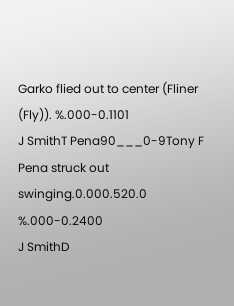Garko flied out to center (Fliner (Fly)). %.000-0.1101
J SmithT Pena90___0-9Tony F Pena struck out swinging.0.000.520.0 %.000-0.2400
J SmithD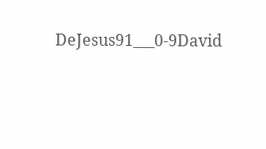DeJesus91___0-9David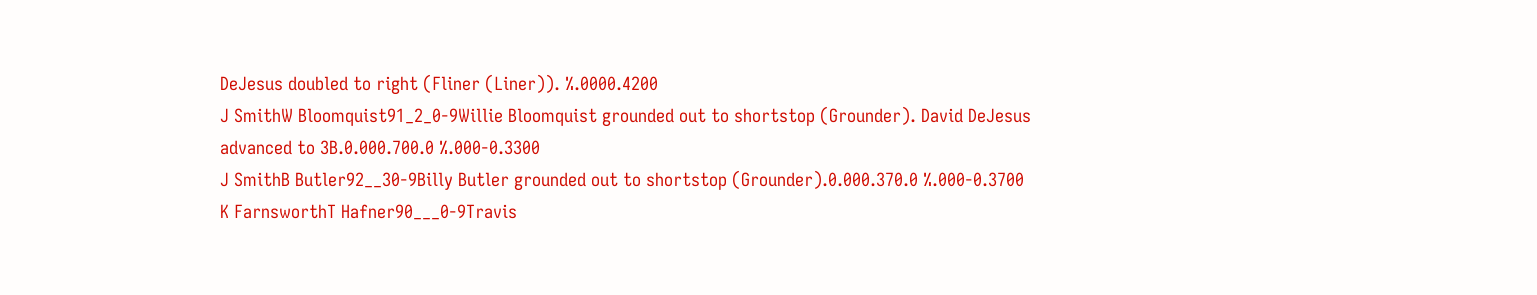DeJesus doubled to right (Fliner (Liner)). %.0000.4200
J SmithW Bloomquist91_2_0-9Willie Bloomquist grounded out to shortstop (Grounder). David DeJesus advanced to 3B.0.000.700.0 %.000-0.3300
J SmithB Butler92__30-9Billy Butler grounded out to shortstop (Grounder).0.000.370.0 %.000-0.3700
K FarnsworthT Hafner90___0-9Travis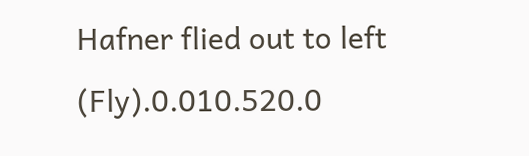Hafner flied out to left (Fly).0.010.520.0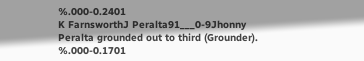%.000-0.2401
K FarnsworthJ Peralta91___0-9Jhonny Peralta grounded out to third (Grounder). %.000-0.1701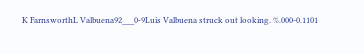K FarnsworthL Valbuena92___0-9Luis Valbuena struck out looking. %.000-0.1101